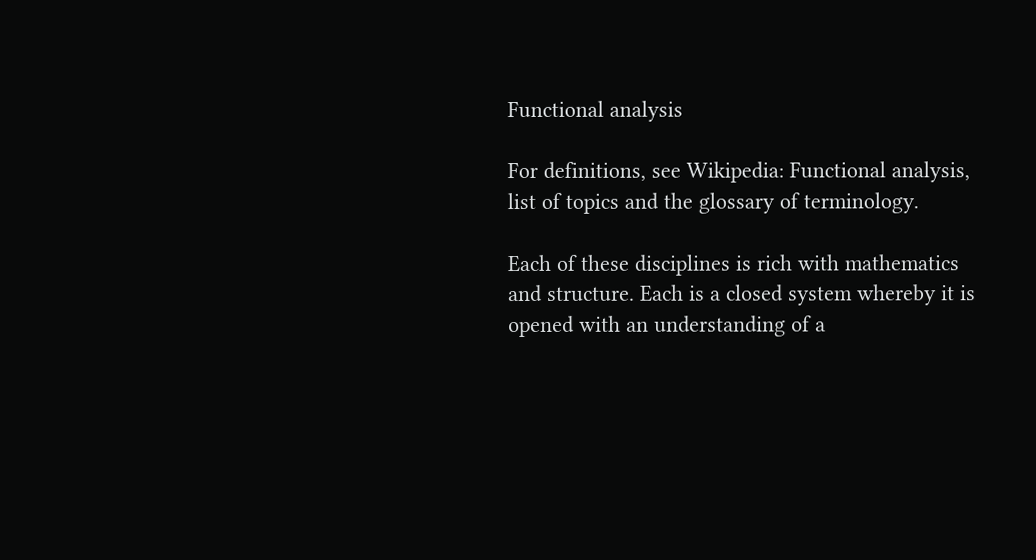Functional analysis

For definitions, see Wikipedia: Functional analysis, list of topics and the glossary of terminology.

Each of these disciplines is rich with mathematics and structure. Each is a closed system whereby it is opened with an understanding of a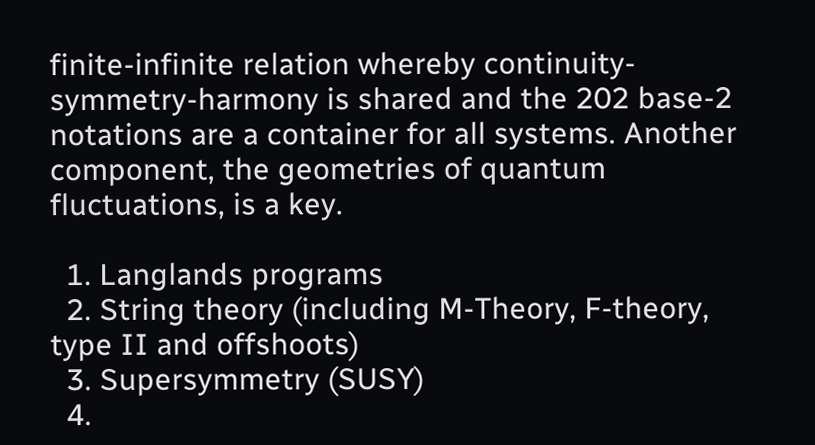finite-infinite relation whereby continuity-symmetry-harmony is shared and the 202 base-2 notations are a container for all systems. Another component, the geometries of quantum fluctuations, is a key.

  1. Langlands programs
  2. String theory (including M-Theory, F-theory, type II and offshoots)
  3. Supersymmetry (SUSY)
  4.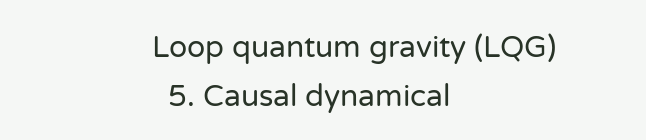Loop quantum gravity (LQG)
  5. Causal dynamical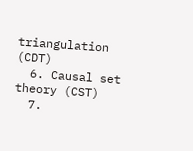triangulation (CDT)
  6. Causal set theory (CST)
  7.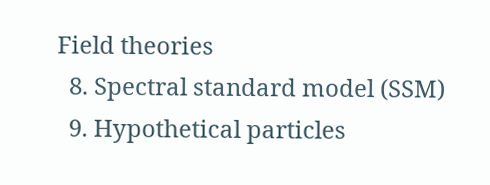Field theories
  8. Spectral standard model (SSM)
  9. Hypothetical particles